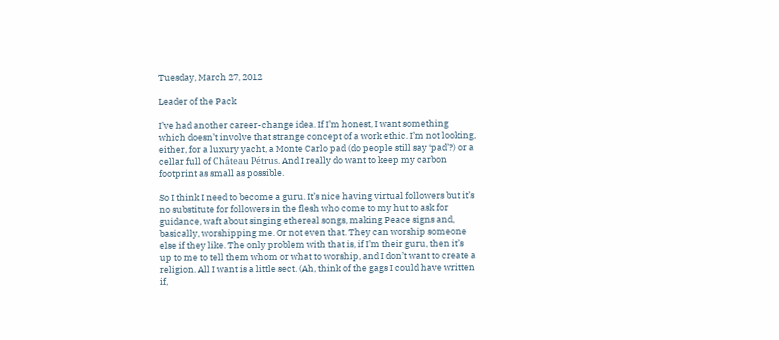Tuesday, March 27, 2012

Leader of the Pack

I’ve had another career-change idea. If I’m honest, I want something which doesn’t involve that strange concept of a work ethic. I’m not looking, either, for a luxury yacht, a Monte Carlo pad (do people still say ‘pad’?) or a cellar full of Château Pétrus. And I really do want to keep my carbon footprint as small as possible.

So I think I need to become a guru. It’s nice having virtual followers but it’s no substitute for followers in the flesh who come to my hut to ask for guidance, waft about singing ethereal songs, making Peace signs and, basically, worshipping me. Or not even that. They can worship someone else if they like. The only problem with that is, if I’m their guru, then it’s up to me to tell them whom or what to worship, and I don’t want to create a religion. All I want is a little sect. (Ah, think of the gags I could have written if,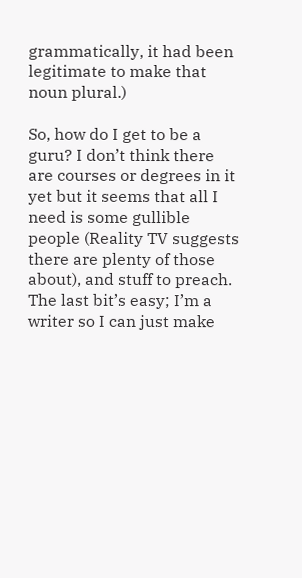grammatically, it had been legitimate to make that noun plural.)

So, how do I get to be a guru? I don’t think there are courses or degrees in it yet but it seems that all I need is some gullible people (Reality TV suggests there are plenty of those about), and stuff to preach. The last bit’s easy; I’m a writer so I can just make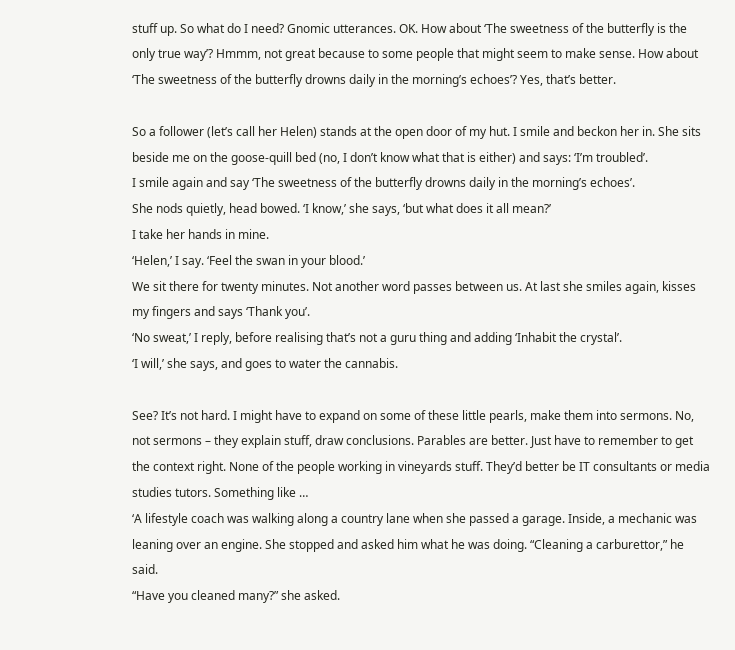stuff up. So what do I need? Gnomic utterances. OK. How about ‘The sweetness of the butterfly is the only true way’? Hmmm, not great because to some people that might seem to make sense. How about ‘The sweetness of the butterfly drowns daily in the morning’s echoes’? Yes, that’s better.

So a follower (let’s call her Helen) stands at the open door of my hut. I smile and beckon her in. She sits beside me on the goose-quill bed (no, I don’t know what that is either) and says: ‘I’m troubled’.
I smile again and say ‘The sweetness of the butterfly drowns daily in the morning’s echoes’.
She nods quietly, head bowed. ‘I know,’ she says, ‘but what does it all mean?’
I take her hands in mine.
‘Helen,’ I say. ‘Feel the swan in your blood.’
We sit there for twenty minutes. Not another word passes between us. At last she smiles again, kisses my fingers and says ‘Thank you’.
‘No sweat,’ I reply, before realising that’s not a guru thing and adding ‘Inhabit the crystal’.
‘I will,’ she says, and goes to water the cannabis.

See? It’s not hard. I might have to expand on some of these little pearls, make them into sermons. No, not sermons – they explain stuff, draw conclusions. Parables are better. Just have to remember to get the context right. None of the people working in vineyards stuff. They’d better be IT consultants or media studies tutors. Something like …
‘A lifestyle coach was walking along a country lane when she passed a garage. Inside, a mechanic was leaning over an engine. She stopped and asked him what he was doing. “Cleaning a carburettor,” he said.
“Have you cleaned many?” she asked.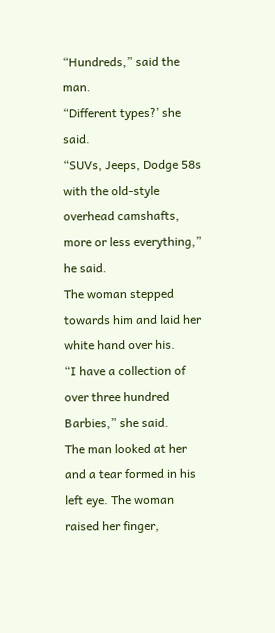“Hundreds,” said the man.
“Different types?’ she said.
“SUVs, Jeeps, Dodge 58s with the old-style overhead camshafts, more or less everything,” he said.
The woman stepped towards him and laid her white hand over his.
“I have a collection of over three hundred Barbies,” she said.
The man looked at her and a tear formed in his left eye. The woman raised her finger,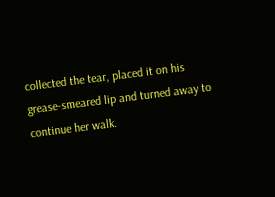collected the tear, placed it on his grease-smeared lip and turned away to continue her walk.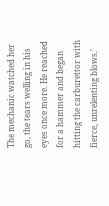The mechanic watched her go, the tears welling in his eyes once more. He reached for a hammer and began hitting the carburettor with fierce, unrelenting blows.’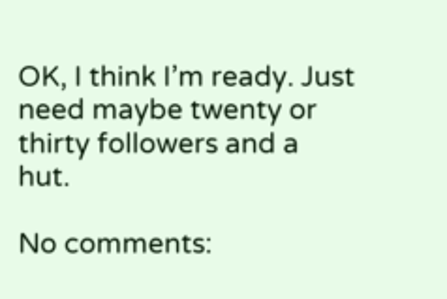OK, I think I’m ready. Just need maybe twenty or thirty followers and a hut.

No comments: